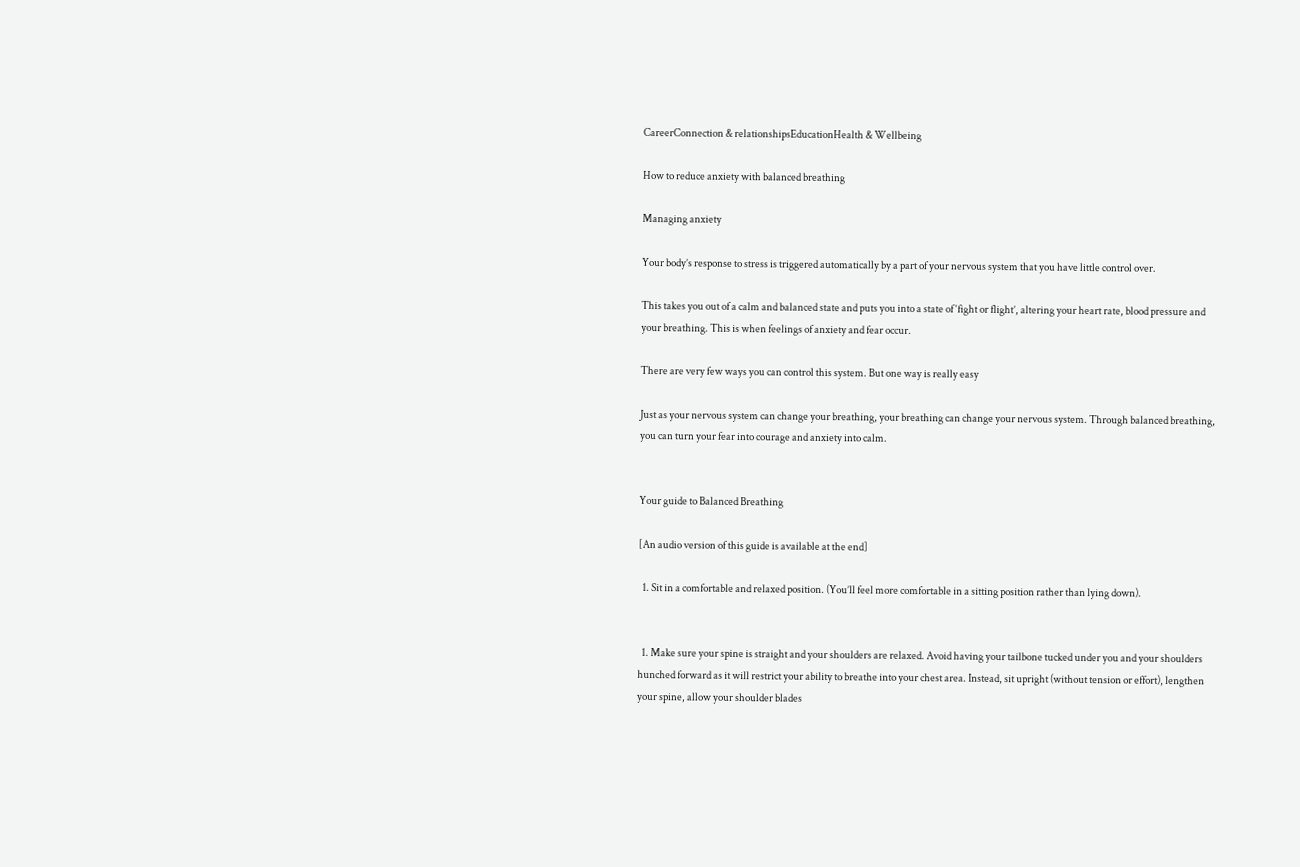CareerConnection & relationshipsEducationHealth & Wellbeing

How to reduce anxiety with balanced breathing

Managing anxiety

Your body’s response to stress is triggered automatically by a part of your nervous system that you have little control over.

This takes you out of a calm and balanced state and puts you into a state of ‘fight or flight’, altering your heart rate, blood pressure and your breathing. This is when feelings of anxiety and fear occur.

There are very few ways you can control this system. But one way is really easy

Just as your nervous system can change your breathing, your breathing can change your nervous system. Through balanced breathing, you can turn your fear into courage and anxiety into calm.


Your guide to Balanced Breathing

[An audio version of this guide is available at the end]

  1. Sit in a comfortable and relaxed position. (You’ll feel more comfortable in a sitting position rather than lying down).


  1. Make sure your spine is straight and your shoulders are relaxed. Avoid having your tailbone tucked under you and your shoulders hunched forward as it will restrict your ability to breathe into your chest area. Instead, sit upright (without tension or effort), lengthen your spine, allow your shoulder blades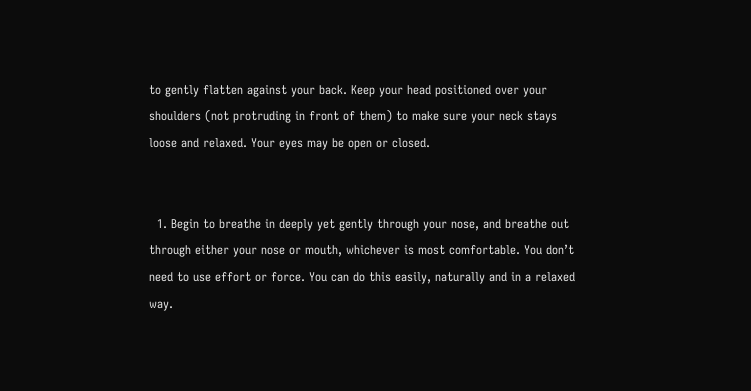to gently flatten against your back. Keep your head positioned over your shoulders (not protruding in front of them) to make sure your neck stays loose and relaxed. Your eyes may be open or closed.


  1. Begin to breathe in deeply yet gently through your nose, and breathe out through either your nose or mouth, whichever is most comfortable. You don’t need to use effort or force. You can do this easily, naturally and in a relaxed way.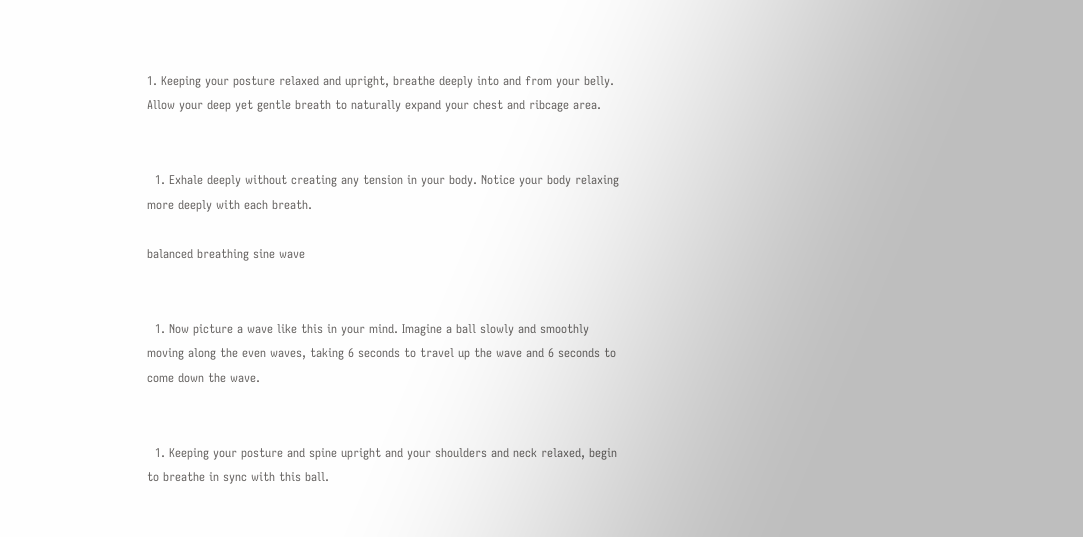1. Keeping your posture relaxed and upright, breathe deeply into and from your belly. Allow your deep yet gentle breath to naturally expand your chest and ribcage area.


  1. Exhale deeply without creating any tension in your body. Notice your body relaxing more deeply with each breath.

balanced breathing sine wave


  1. Now picture a wave like this in your mind. Imagine a ball slowly and smoothly moving along the even waves, taking 6 seconds to travel up the wave and 6 seconds to come down the wave.


  1. Keeping your posture and spine upright and your shoulders and neck relaxed, begin to breathe in sync with this ball.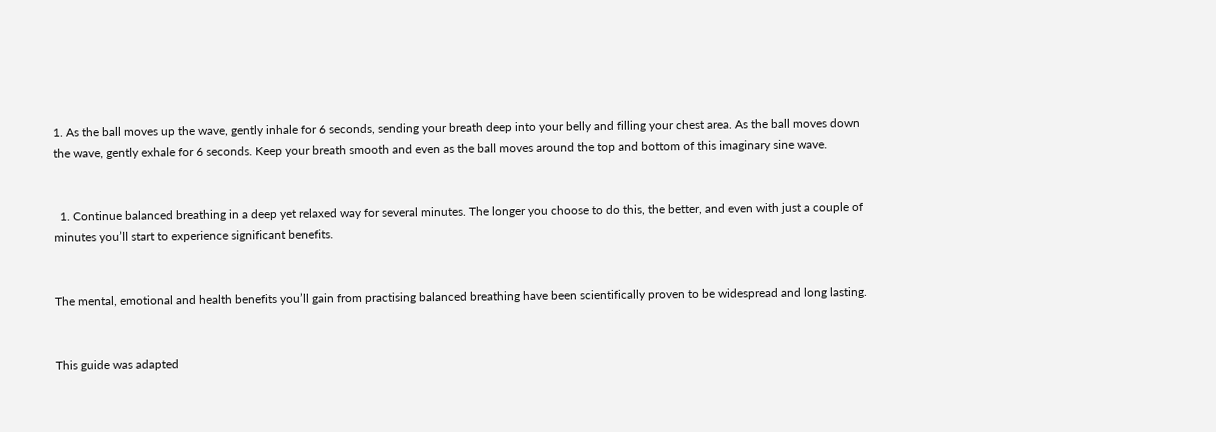1. As the ball moves up the wave, gently inhale for 6 seconds, sending your breath deep into your belly and filling your chest area. As the ball moves down the wave, gently exhale for 6 seconds. Keep your breath smooth and even as the ball moves around the top and bottom of this imaginary sine wave.


  1. Continue balanced breathing in a deep yet relaxed way for several minutes. The longer you choose to do this, the better, and even with just a couple of minutes you’ll start to experience significant benefits.


The mental, emotional and health benefits you’ll gain from practising balanced breathing have been scientifically proven to be widespread and long lasting.


This guide was adapted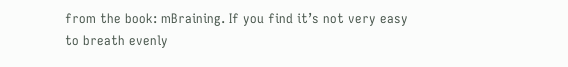from the book: mBraining. If you find it’s not very easy to breath evenly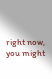right now, you might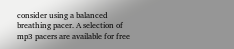consider using a balanced breathing pacer. A selection of mp3 pacers are available for free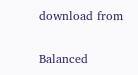download from


Balanced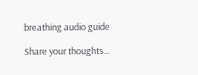breathing audio guide

Share your thoughts...